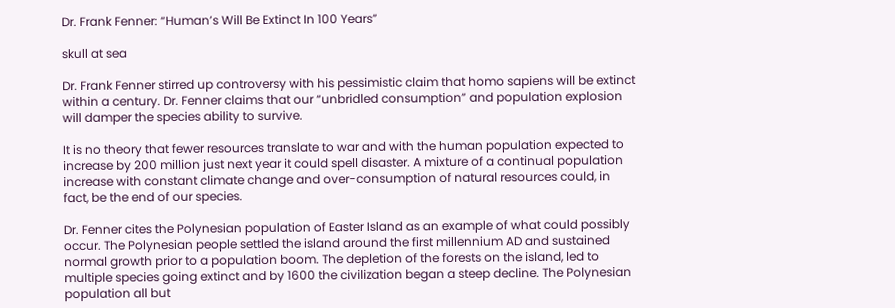Dr. Frank Fenner: “Human’s Will Be Extinct In 100 Years”

skull at sea

Dr. Frank Fenner stirred up controversy with his pessimistic claim that homo sapiens will be extinct within a century. Dr. Fenner claims that our “unbridled consumption” and population explosion will damper the species ability to survive.

It is no theory that fewer resources translate to war and with the human population expected to increase by 200 million just next year it could spell disaster. A mixture of a continual population increase with constant climate change and over-consumption of natural resources could, in fact, be the end of our species.

Dr. Fenner cites the Polynesian population of Easter Island as an example of what could possibly occur. The Polynesian people settled the island around the first millennium AD and sustained normal growth prior to a population boom. The depletion of the forests on the island, led to multiple species going extinct and by 1600 the civilization began a steep decline. The Polynesian population all but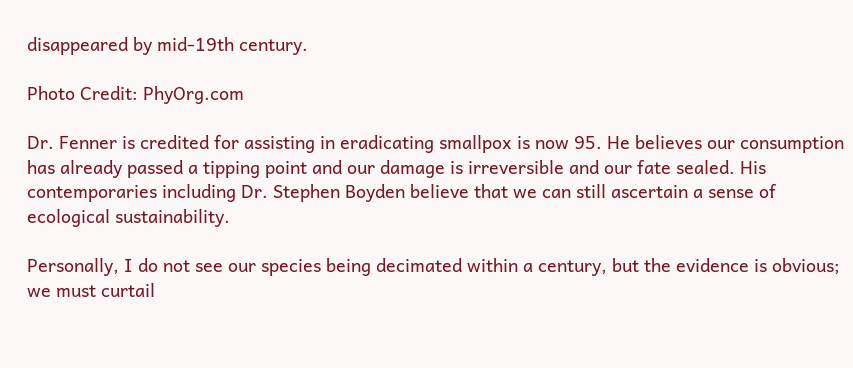disappeared by mid-19th century.

Photo Credit: PhyOrg.com

Dr. Fenner is credited for assisting in eradicating smallpox is now 95. He believes our consumption has already passed a tipping point and our damage is irreversible and our fate sealed. His contemporaries including Dr. Stephen Boyden believe that we can still ascertain a sense of ecological sustainability.

Personally, I do not see our species being decimated within a century, but the evidence is obvious; we must curtail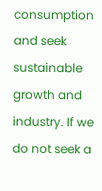consumption and seek sustainable growth and industry. If we do not seek a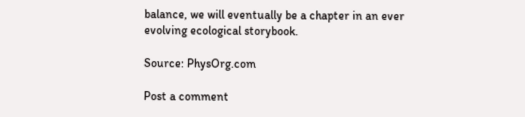balance, we will eventually be a chapter in an ever evolving ecological storybook.

Source: PhysOrg.com

Post a comment